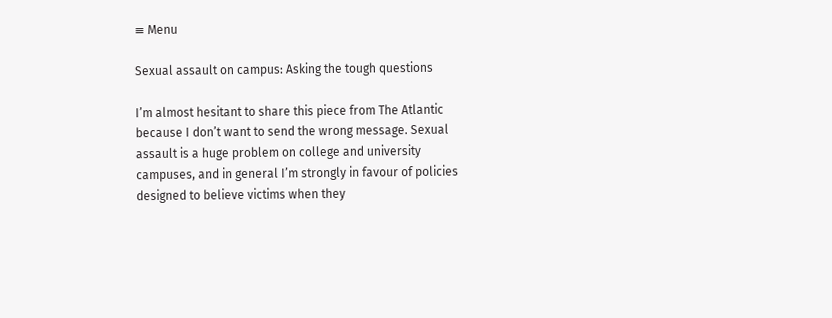≡ Menu

Sexual assault on campus: Asking the tough questions

I’m almost hesitant to share this piece from The Atlantic because I don’t want to send the wrong message. Sexual assault is a huge problem on college and university campuses, and in general I’m strongly in favour of policies designed to believe victims when they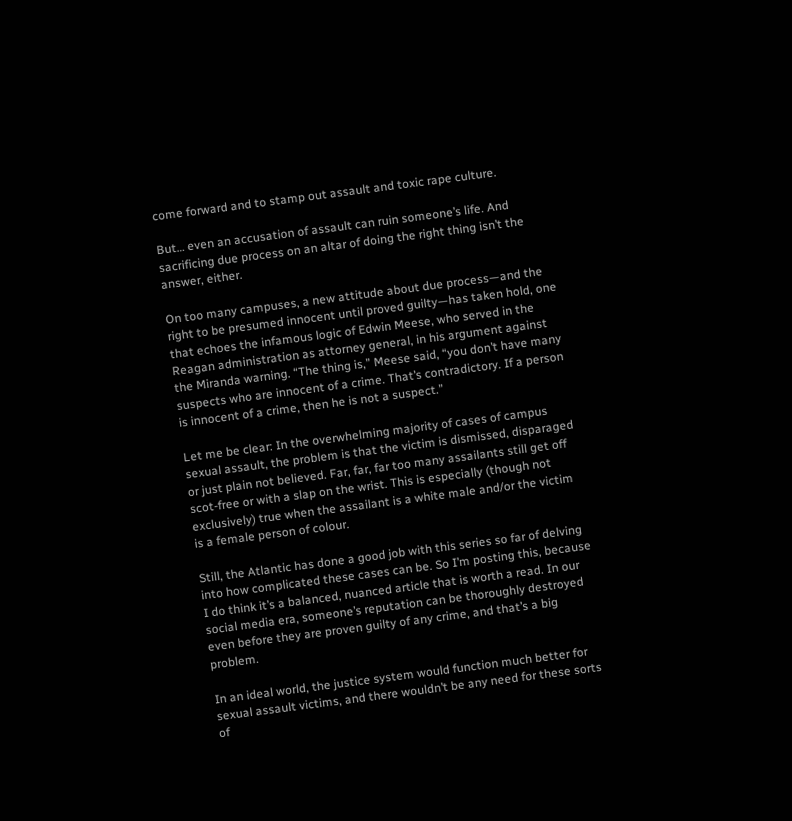come forward and to stamp out assault and toxic rape culture.

But… even an accusation of assault can ruin someone’s life. And sacrificing due process on an altar of doing the right thing isn’t the answer, either.

On too many campuses, a new attitude about due process—and the right to be presumed innocent until proved guilty—has taken hold, one that echoes the infamous logic of Edwin Meese, who served in the Reagan administration as attorney general, in his argument against the Miranda warning. “The thing is,” Meese said, “you don’t have many suspects who are innocent of a crime. That’s contradictory. If a person is innocent of a crime, then he is not a suspect.”

Let me be clear: In the overwhelming majority of cases of campus sexual assault, the problem is that the victim is dismissed, disparaged or just plain not believed. Far, far, far too many assailants still get off scot-free or with a slap on the wrist. This is especially (though not exclusively) true when the assailant is a white male and/or the victim is a female person of colour.

Still, the Atlantic has done a good job with this series so far of delving into how complicated these cases can be. So I’m posting this, because I do think it’s a balanced, nuanced article that is worth a read. In our social media era, someone’s reputation can be thoroughly destroyed even before they are proven guilty of any crime, and that’s a big problem.

In an ideal world, the justice system would function much better for sexual assault victims, and there wouldn’t be any need for these sorts of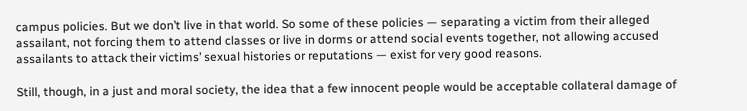campus policies. But we don’t live in that world. So some of these policies — separating a victim from their alleged assailant, not forcing them to attend classes or live in dorms or attend social events together, not allowing accused assailants to attack their victims’ sexual histories or reputations — exist for very good reasons.

Still, though, in a just and moral society, the idea that a few innocent people would be acceptable collateral damage of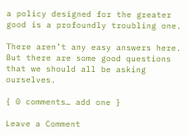a policy designed for the greater good is a profoundly troubling one.

There aren’t any easy answers here. But there are some good questions that we should all be asking ourselves.

{ 0 comments… add one }

Leave a Comment